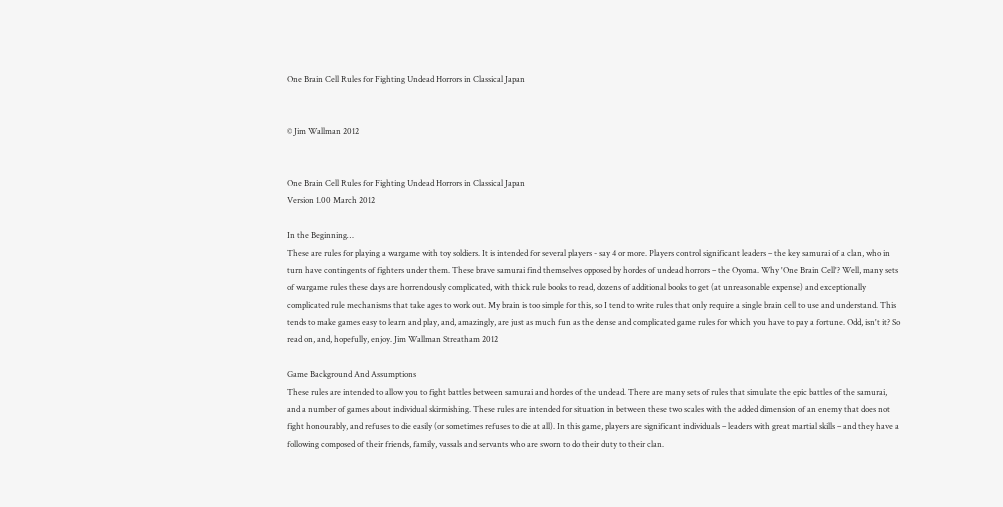One Brain Cell Rules for Fighting Undead Horrors in Classical Japan


© Jim Wallman 2012


One Brain Cell Rules for Fighting Undead Horrors in Classical Japan
Version 1.00 March 2012

In the Beginning…
These are rules for playing a wargame with toy soldiers. It is intended for several players - say 4 or more. Players control significant leaders – the key samurai of a clan, who in turn have contingents of fighters under them. These brave samurai find themselves opposed by hordes of undead horrors – the Oyoma. Why 'One Brain Cell'? Well, many sets of wargame rules these days are horrendously complicated, with thick rule books to read, dozens of additional books to get (at unreasonable expense) and exceptionally complicated rule mechanisms that take ages to work out. My brain is too simple for this, so I tend to write rules that only require a single brain cell to use and understand. This tends to make games easy to learn and play, and, amazingly, are just as much fun as the dense and complicated game rules for which you have to pay a fortune. Odd, isn't it? So read on, and, hopefully, enjoy. Jim Wallman Streatham 2012

Game Background And Assumptions
These rules are intended to allow you to fight battles between samurai and hordes of the undead. There are many sets of rules that simulate the epic battles of the samurai, and a number of games about individual skirmishing. These rules are intended for situation in between these two scales with the added dimension of an enemy that does not fight honourably, and refuses to die easily (or sometimes refuses to die at all). In this game, players are significant individuals – leaders with great martial skills – and they have a following composed of their friends, family, vassals and servants who are sworn to do their duty to their clan.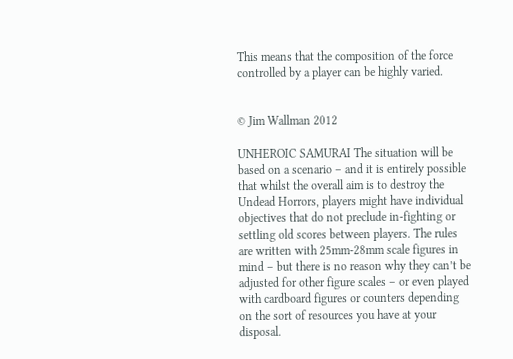This means that the composition of the force controlled by a player can be highly varied.


© Jim Wallman 2012

UNHEROIC SAMURAI The situation will be based on a scenario – and it is entirely possible that whilst the overall aim is to destroy the Undead Horrors, players might have individual objectives that do not preclude in-fighting or settling old scores between players. The rules are written with 25mm-28mm scale figures in mind – but there is no reason why they can’t be adjusted for other figure scales – or even played with cardboard figures or counters depending on the sort of resources you have at your disposal.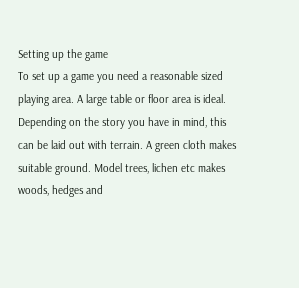Setting up the game
To set up a game you need a reasonable sized playing area. A large table or floor area is ideal. Depending on the story you have in mind, this can be laid out with terrain. A green cloth makes suitable ground. Model trees, lichen etc makes woods, hedges and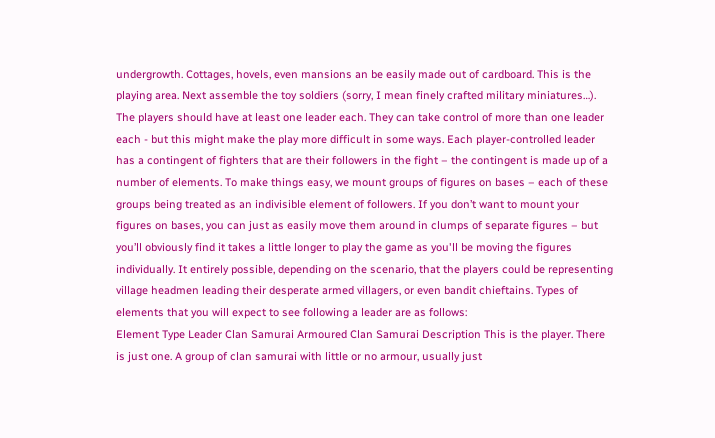undergrowth. Cottages, hovels, even mansions an be easily made out of cardboard. This is the playing area. Next assemble the toy soldiers (sorry, I mean finely crafted military miniatures…). The players should have at least one leader each. They can take control of more than one leader each - but this might make the play more difficult in some ways. Each player-controlled leader has a contingent of fighters that are their followers in the fight – the contingent is made up of a number of elements. To make things easy, we mount groups of figures on bases – each of these groups being treated as an indivisible element of followers. If you don’t want to mount your figures on bases, you can just as easily move them around in clumps of separate figures – but you’ll obviously find it takes a little longer to play the game as you'll be moving the figures individually. It entirely possible, depending on the scenario, that the players could be representing village headmen leading their desperate armed villagers, or even bandit chieftains. Types of elements that you will expect to see following a leader are as follows:
Element Type Leader Clan Samurai Armoured Clan Samurai Description This is the player. There is just one. A group of clan samurai with little or no armour, usually just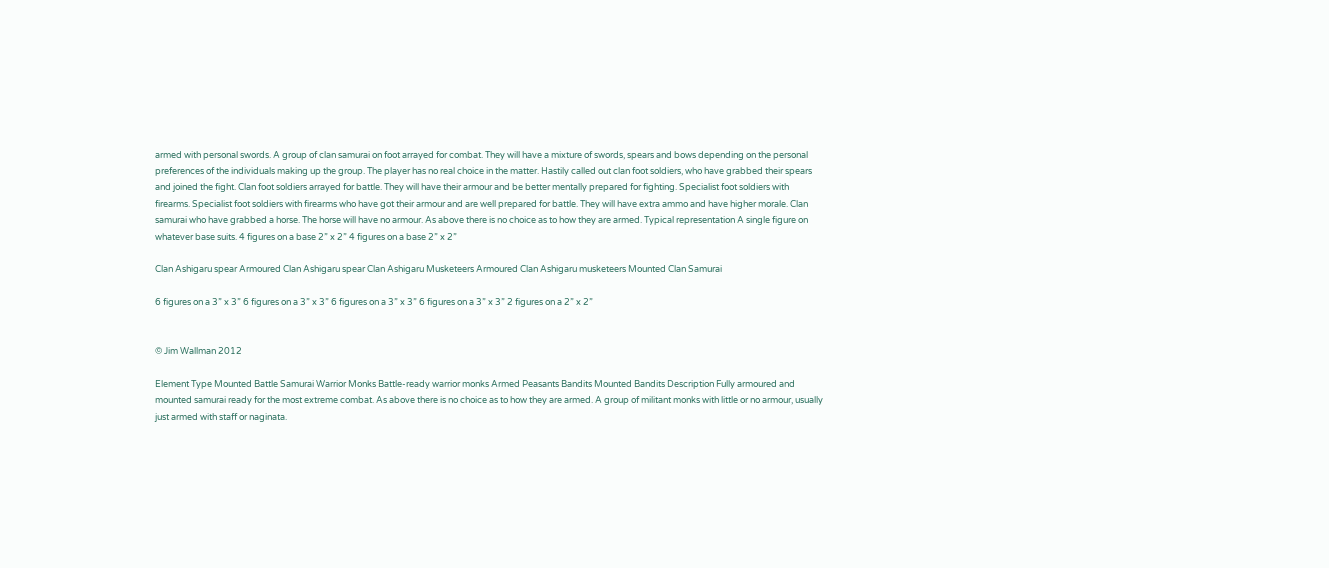armed with personal swords. A group of clan samurai on foot arrayed for combat. They will have a mixture of swords, spears and bows depending on the personal preferences of the individuals making up the group. The player has no real choice in the matter. Hastily called out clan foot soldiers, who have grabbed their spears and joined the fight. Clan foot soldiers arrayed for battle. They will have their armour and be better mentally prepared for fighting. Specialist foot soldiers with firearms. Specialist foot soldiers with firearms who have got their armour and are well prepared for battle. They will have extra ammo and have higher morale. Clan samurai who have grabbed a horse. The horse will have no armour. As above there is no choice as to how they are armed. Typical representation A single figure on whatever base suits. 4 figures on a base 2” x 2” 4 figures on a base 2” x 2”

Clan Ashigaru spear Armoured Clan Ashigaru spear Clan Ashigaru Musketeers Armoured Clan Ashigaru musketeers Mounted Clan Samurai

6 figures on a 3” x 3” 6 figures on a 3” x 3” 6 figures on a 3” x 3” 6 figures on a 3” x 3” 2 figures on a 2” x 2”


© Jim Wallman 2012

Element Type Mounted Battle Samurai Warrior Monks Battle-ready warrior monks Armed Peasants Bandits Mounted Bandits Description Fully armoured and mounted samurai ready for the most extreme combat. As above there is no choice as to how they are armed. A group of militant monks with little or no armour, usually just armed with staff or naginata.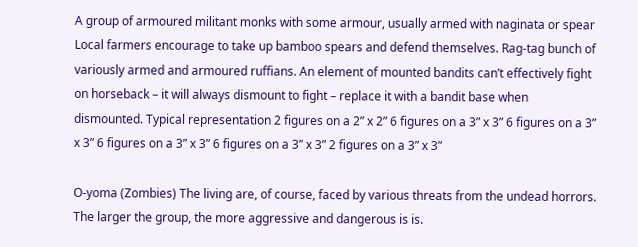A group of armoured militant monks with some armour, usually armed with naginata or spear Local farmers encourage to take up bamboo spears and defend themselves. Rag-tag bunch of variously armed and armoured ruffians. An element of mounted bandits can’t effectively fight on horseback – it will always dismount to fight – replace it with a bandit base when dismounted. Typical representation 2 figures on a 2” x 2” 6 figures on a 3” x 3” 6 figures on a 3” x 3” 6 figures on a 3” x 3” 6 figures on a 3” x 3” 2 figures on a 3” x 3”

O-yoma (Zombies) The living are, of course, faced by various threats from the undead horrors. The larger the group, the more aggressive and dangerous is is.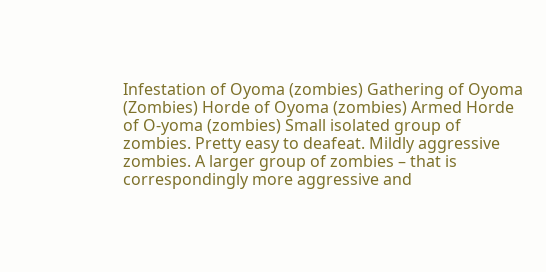Infestation of Oyoma (zombies) Gathering of Oyoma (Zombies) Horde of Oyoma (zombies) Armed Horde of O-yoma (zombies) Small isolated group of zombies. Pretty easy to deafeat. Mildly aggressive zombies. A larger group of zombies – that is correspondingly more aggressive and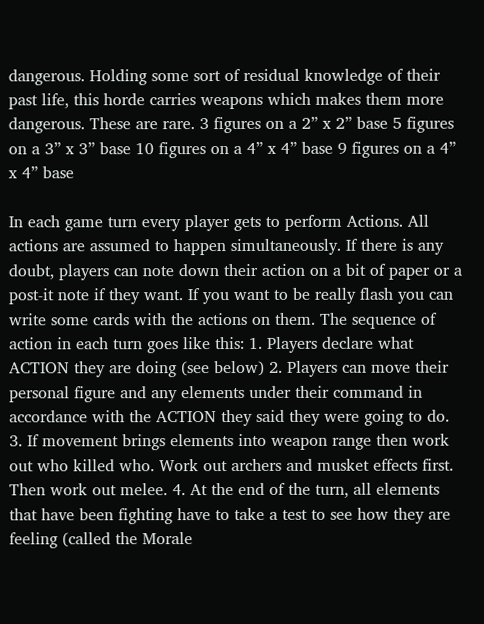dangerous. Holding some sort of residual knowledge of their past life, this horde carries weapons which makes them more dangerous. These are rare. 3 figures on a 2” x 2” base 5 figures on a 3” x 3” base 10 figures on a 4” x 4” base 9 figures on a 4” x 4” base

In each game turn every player gets to perform Actions. All actions are assumed to happen simultaneously. If there is any doubt, players can note down their action on a bit of paper or a post-it note if they want. If you want to be really flash you can write some cards with the actions on them. The sequence of action in each turn goes like this: 1. Players declare what ACTION they are doing (see below) 2. Players can move their personal figure and any elements under their command in accordance with the ACTION they said they were going to do. 3. If movement brings elements into weapon range then work out who killed who. Work out archers and musket effects first. Then work out melee. 4. At the end of the turn, all elements that have been fighting have to take a test to see how they are feeling (called the Morale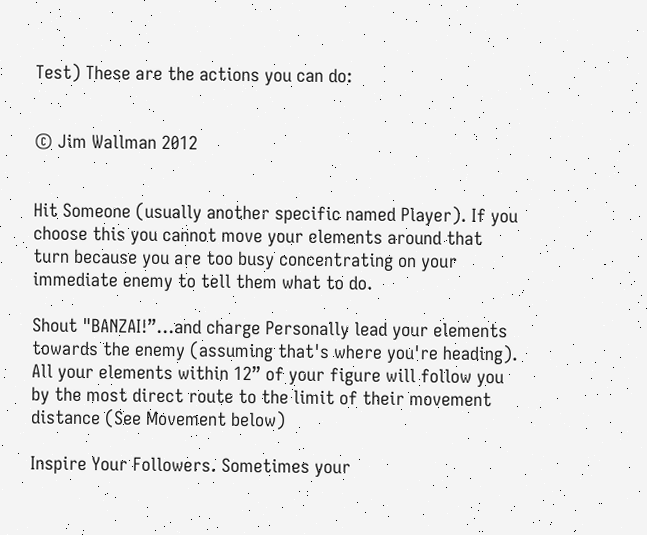Test) These are the actions you can do:


© Jim Wallman 2012


Hit Someone (usually another specific named Player). If you choose this you cannot move your elements around that turn because you are too busy concentrating on your immediate enemy to tell them what to do.

Shout "BANZAI!”…and charge Personally lead your elements towards the enemy (assuming that's where you're heading). All your elements within 12” of your figure will follow you by the most direct route to the limit of their movement distance (See Movement below)

Inspire Your Followers. Sometimes your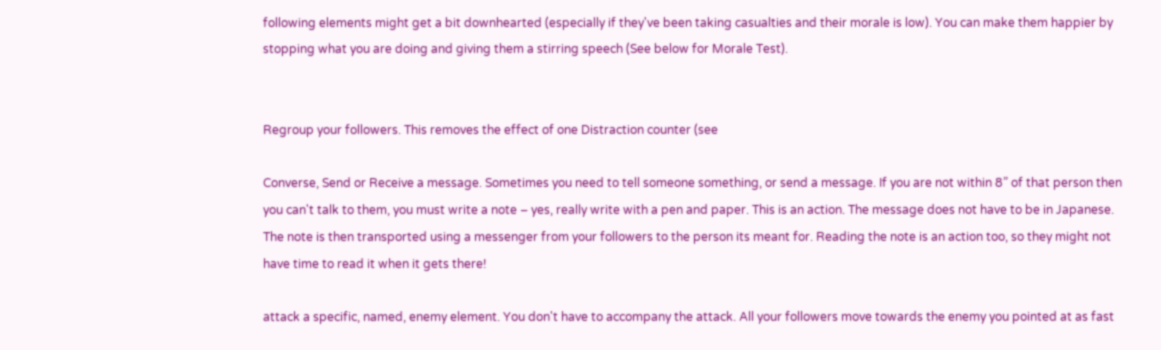following elements might get a bit downhearted (especially if they've been taking casualties and their morale is low). You can make them happier by stopping what you are doing and giving them a stirring speech (See below for Morale Test).


Regroup your followers. This removes the effect of one Distraction counter (see

Converse, Send or Receive a message. Sometimes you need to tell someone something, or send a message. If you are not within 8” of that person then you can't talk to them, you must write a note – yes, really write with a pen and paper. This is an action. The message does not have to be in Japanese. The note is then transported using a messenger from your followers to the person its meant for. Reading the note is an action too, so they might not have time to read it when it gets there!

attack a specific, named, enemy element. You don't have to accompany the attack. All your followers move towards the enemy you pointed at as fast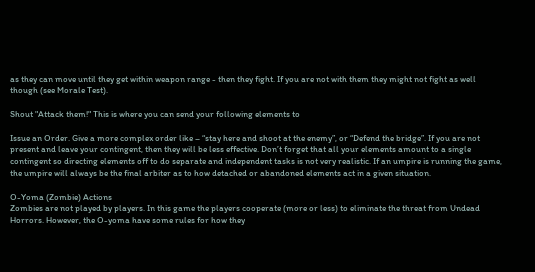as they can move until they get within weapon range - then they fight. If you are not with them they might not fight as well though (see Morale Test).

Shout "Attack them!" This is where you can send your following elements to

Issue an Order. Give a more complex order like – “stay here and shoot at the enemy”, or “Defend the bridge”. If you are not present and leave your contingent, then they will be less effective. Don’t forget that all your elements amount to a single contingent so directing elements off to do separate and independent tasks is not very realistic. If an umpire is running the game, the umpire will always be the final arbiter as to how detached or abandoned elements act in a given situation.

O-Yoma (Zombie) Actions
Zombies are not played by players. In this game the players cooperate (more or less) to eliminate the threat from Undead Horrors. However, the O-yoma have some rules for how they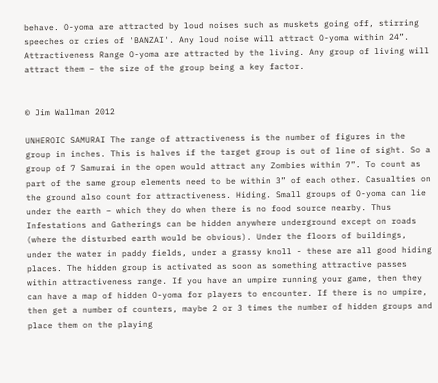behave. O-yoma are attracted by loud noises such as muskets going off, stirring speeches or cries of 'BANZAI'. Any loud noise will attract O-yoma within 24”. Attractiveness Range O-yoma are attracted by the living. Any group of living will attract them – the size of the group being a key factor.


© Jim Wallman 2012

UNHEROIC SAMURAI The range of attractiveness is the number of figures in the group in inches. This is halves if the target group is out of line of sight. So a group of 7 Samurai in the open would attract any Zombies within 7”. To count as part of the same group elements need to be within 3” of each other. Casualties on the ground also count for attractiveness. Hiding. Small groups of O-yoma can lie under the earth – which they do when there is no food source nearby. Thus Infestations and Gatherings can be hidden anywhere underground except on roads (where the disturbed earth would be obvious). Under the floors of buildings, under the water in paddy fields, under a grassy knoll - these are all good hiding places. The hidden group is activated as soon as something attractive passes within attractiveness range. If you have an umpire running your game, then they can have a map of hidden O-yoma for players to encounter. If there is no umpire, then get a number of counters, maybe 2 or 3 times the number of hidden groups and place them on the playing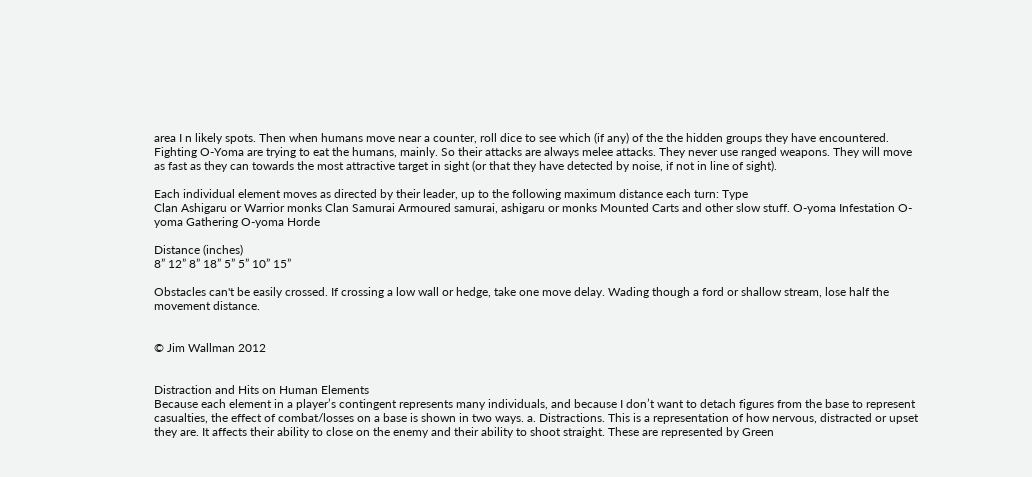area I n likely spots. Then when humans move near a counter, roll dice to see which (if any) of the the hidden groups they have encountered. Fighting O-Yoma are trying to eat the humans, mainly. So their attacks are always melee attacks. They never use ranged weapons. They will move as fast as they can towards the most attractive target in sight (or that they have detected by noise, if not in line of sight).

Each individual element moves as directed by their leader, up to the following maximum distance each turn: Type
Clan Ashigaru or Warrior monks Clan Samurai Armoured samurai, ashigaru or monks Mounted Carts and other slow stuff. O-yoma Infestation O-yoma Gathering O-yoma Horde

Distance (inches)
8” 12” 8” 18” 5” 5” 10” 15”

Obstacles can't be easily crossed. If crossing a low wall or hedge, take one move delay. Wading though a ford or shallow stream, lose half the movement distance.


© Jim Wallman 2012


Distraction and Hits on Human Elements
Because each element in a player’s contingent represents many individuals, and because I don’t want to detach figures from the base to represent casualties, the effect of combat/losses on a base is shown in two ways. a. Distractions. This is a representation of how nervous, distracted or upset they are. It affects their ability to close on the enemy and their ability to shoot straight. These are represented by Green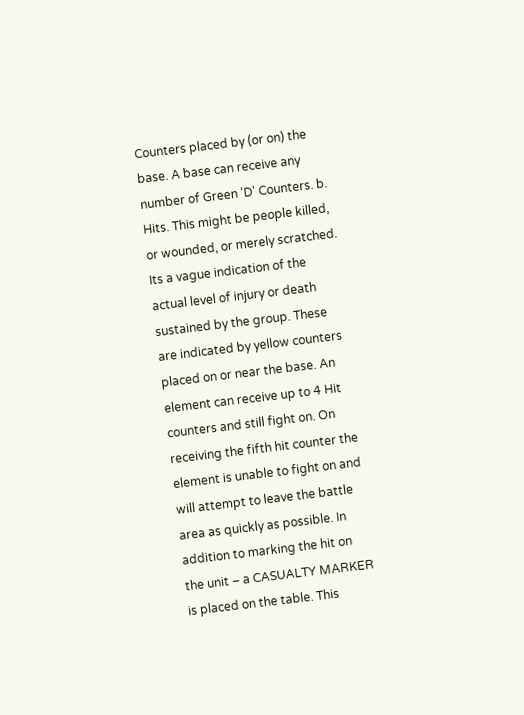Counters placed by (or on) the base. A base can receive any number of Green 'D' Counters. b. Hits. This might be people killed, or wounded, or merely scratched. Its a vague indication of the actual level of injury or death sustained by the group. These are indicated by yellow counters placed on or near the base. An element can receive up to 4 Hit counters and still fight on. On receiving the fifth hit counter the element is unable to fight on and will attempt to leave the battle area as quickly as possible. In addition to marking the hit on the unit – a CASUALTY MARKER is placed on the table. This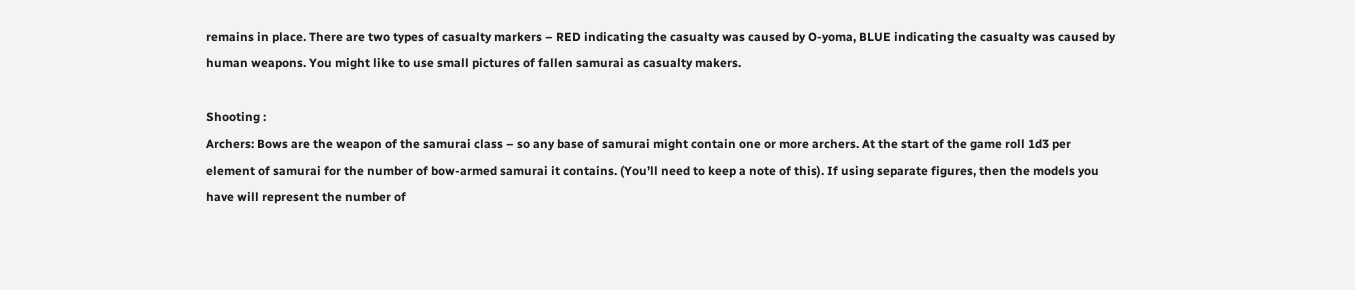remains in place. There are two types of casualty markers – RED indicating the casualty was caused by O-yoma, BLUE indicating the casualty was caused by human weapons. You might like to use small pictures of fallen samurai as casualty makers.

Shooting :
Archers: Bows are the weapon of the samurai class – so any base of samurai might contain one or more archers. At the start of the game roll 1d3 per element of samurai for the number of bow-armed samurai it contains. (You’ll need to keep a note of this). If using separate figures, then the models you have will represent the number of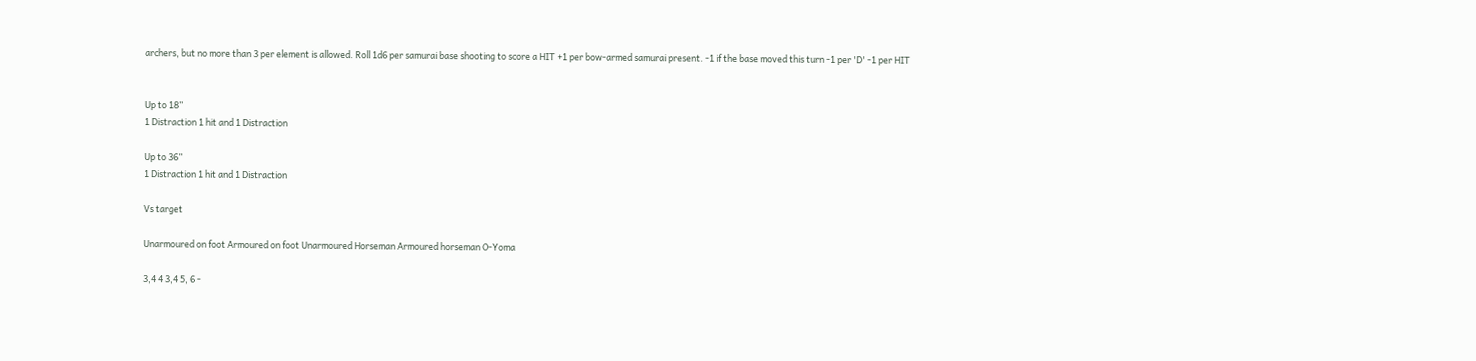archers, but no more than 3 per element is allowed. Roll 1d6 per samurai base shooting to score a HIT +1 per bow-armed samurai present. -1 if the base moved this turn -1 per 'D' -1 per HIT


Up to 18”
1 Distraction 1 hit and 1 Distraction

Up to 36”
1 Distraction 1 hit and 1 Distraction

Vs target

Unarmoured on foot Armoured on foot Unarmoured Horseman Armoured horseman O-Yoma

3,4 4 3,4 5, 6 -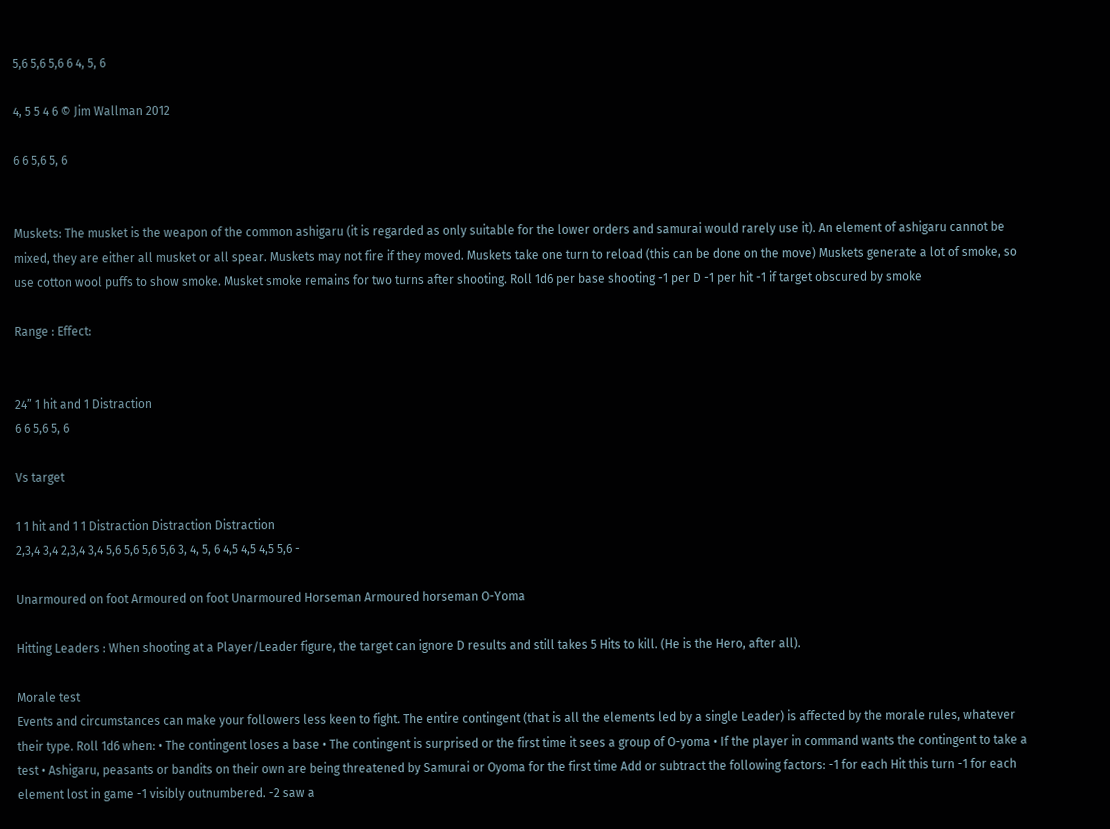5,6 5,6 5,6 6 4, 5, 6

4, 5 5 4 6 © Jim Wallman 2012

6 6 5,6 5, 6


Muskets: The musket is the weapon of the common ashigaru (it is regarded as only suitable for the lower orders and samurai would rarely use it). An element of ashigaru cannot be mixed, they are either all musket or all spear. Muskets may not fire if they moved. Muskets take one turn to reload (this can be done on the move) Muskets generate a lot of smoke, so use cotton wool puffs to show smoke. Musket smoke remains for two turns after shooting. Roll 1d6 per base shooting -1 per D -1 per hit -1 if target obscured by smoke

Range : Effect:


24” 1 hit and 1 Distraction
6 6 5,6 5, 6

Vs target

1 1 hit and 1 1 Distraction Distraction Distraction
2,3,4 3,4 2,3,4 3,4 5,6 5,6 5,6 5,6 3, 4, 5, 6 4,5 4,5 4,5 5,6 -

Unarmoured on foot Armoured on foot Unarmoured Horseman Armoured horseman O-Yoma

Hitting Leaders : When shooting at a Player/Leader figure, the target can ignore D results and still takes 5 Hits to kill. (He is the Hero, after all).

Morale test
Events and circumstances can make your followers less keen to fight. The entire contingent (that is all the elements led by a single Leader) is affected by the morale rules, whatever their type. Roll 1d6 when: • The contingent loses a base • The contingent is surprised or the first time it sees a group of O-yoma • If the player in command wants the contingent to take a test • Ashigaru, peasants or bandits on their own are being threatened by Samurai or Oyoma for the first time Add or subtract the following factors: -1 for each Hit this turn -1 for each element lost in game -1 visibly outnumbered. -2 saw a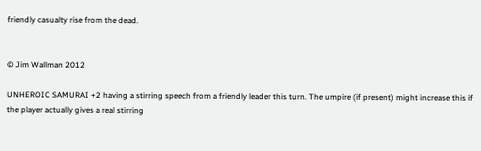friendly casualty rise from the dead.


© Jim Wallman 2012

UNHEROIC SAMURAI +2 having a stirring speech from a friendly leader this turn. The umpire (if present) might increase this if the player actually gives a real stirring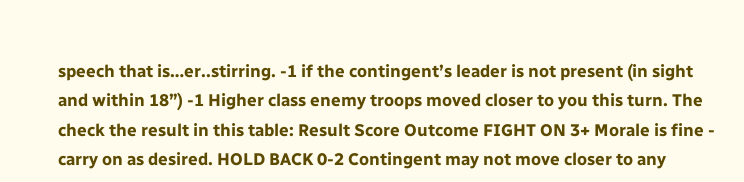speech that is…er..stirring. -1 if the contingent’s leader is not present (in sight and within 18”) -1 Higher class enemy troops moved closer to you this turn. The check the result in this table: Result Score Outcome FIGHT ON 3+ Morale is fine - carry on as desired. HOLD BACK 0-2 Contingent may not move closer to any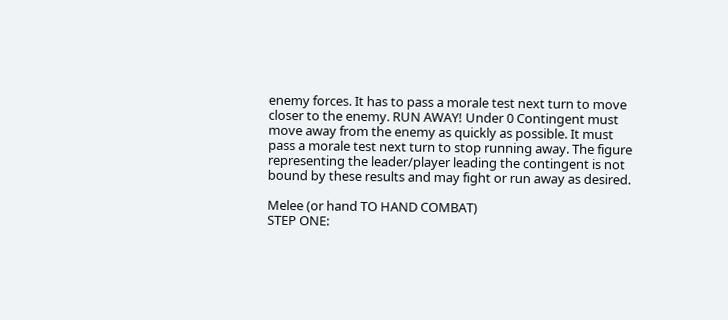enemy forces. It has to pass a morale test next turn to move closer to the enemy. RUN AWAY! Under 0 Contingent must move away from the enemy as quickly as possible. It must pass a morale test next turn to stop running away. The figure representing the leader/player leading the contingent is not bound by these results and may fight or run away as desired.

Melee (or hand TO HAND COMBAT)
STEP ONE: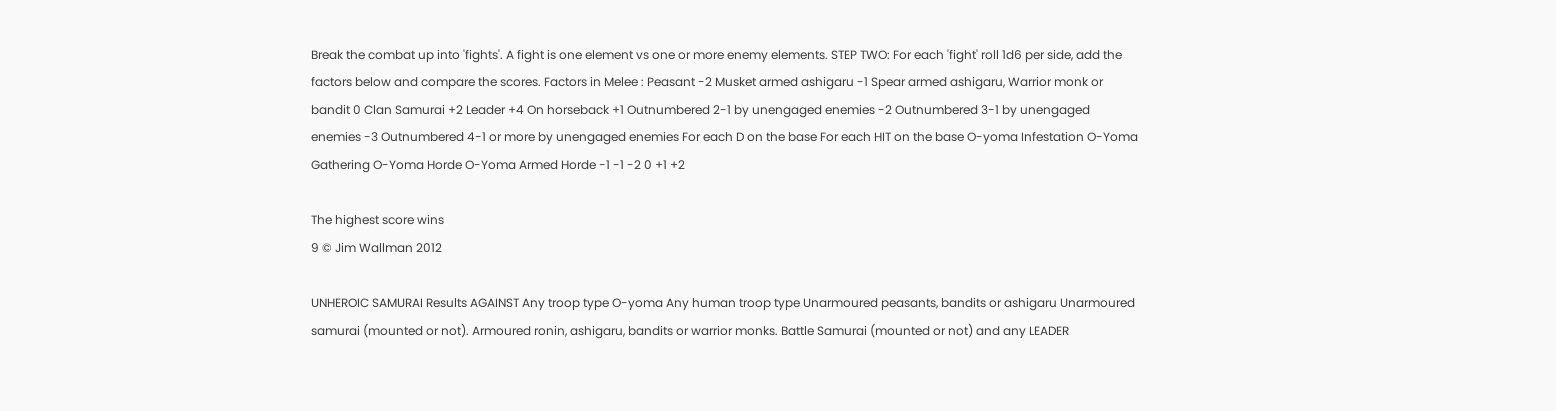Break the combat up into 'fights'. A fight is one element vs one or more enemy elements. STEP TWO: For each 'fight' roll 1d6 per side, add the factors below and compare the scores. Factors in Melee : Peasant -2 Musket armed ashigaru -1 Spear armed ashigaru, Warrior monk or bandit 0 Clan Samurai +2 Leader +4 On horseback +1 Outnumbered 2-1 by unengaged enemies -2 Outnumbered 3-1 by unengaged enemies -3 Outnumbered 4-1 or more by unengaged enemies For each D on the base For each HIT on the base O-yoma Infestation O-Yoma Gathering O-Yoma Horde O-Yoma Armed Horde -1 -1 -2 0 +1 +2

The highest score wins
9 © Jim Wallman 2012

UNHEROIC SAMURAI Results AGAINST Any troop type O-yoma Any human troop type Unarmoured peasants, bandits or ashigaru Unarmoured samurai (mounted or not). Armoured ronin, ashigaru, bandits or warrior monks. Battle Samurai (mounted or not) and any LEADER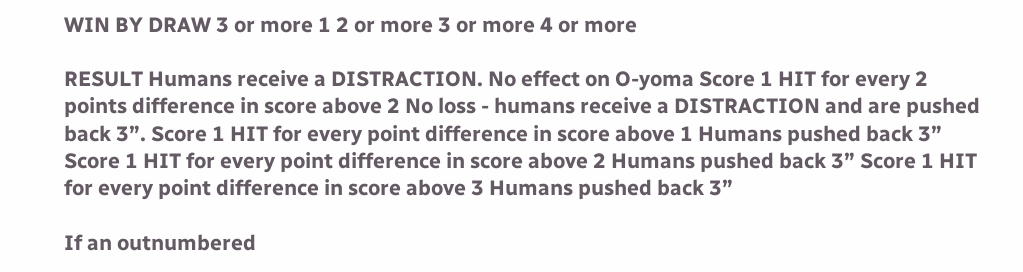WIN BY DRAW 3 or more 1 2 or more 3 or more 4 or more

RESULT Humans receive a DISTRACTION. No effect on O-yoma Score 1 HIT for every 2 points difference in score above 2 No loss - humans receive a DISTRACTION and are pushed back 3”. Score 1 HIT for every point difference in score above 1 Humans pushed back 3” Score 1 HIT for every point difference in score above 2 Humans pushed back 3” Score 1 HIT for every point difference in score above 3 Humans pushed back 3”

If an outnumbered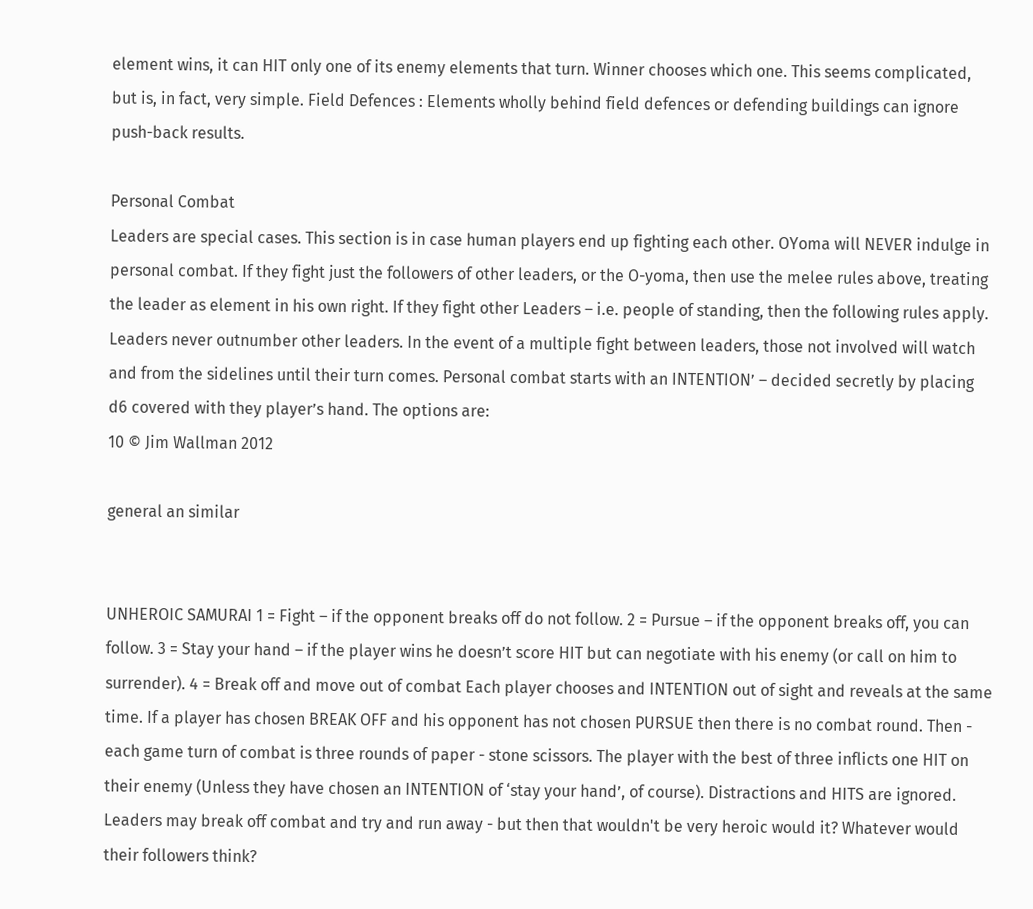element wins, it can HIT only one of its enemy elements that turn. Winner chooses which one. This seems complicated, but is, in fact, very simple. Field Defences : Elements wholly behind field defences or defending buildings can ignore push-back results.

Personal Combat
Leaders are special cases. This section is in case human players end up fighting each other. OYoma will NEVER indulge in personal combat. If they fight just the followers of other leaders, or the O-yoma, then use the melee rules above, treating the leader as element in his own right. If they fight other Leaders – i.e. people of standing, then the following rules apply. Leaders never outnumber other leaders. In the event of a multiple fight between leaders, those not involved will watch and from the sidelines until their turn comes. Personal combat starts with an INTENTION’ – decided secretly by placing d6 covered with they player’s hand. The options are:
10 © Jim Wallman 2012

general an similar


UNHEROIC SAMURAI 1 = Fight – if the opponent breaks off do not follow. 2 = Pursue – if the opponent breaks off, you can follow. 3 = Stay your hand – if the player wins he doesn’t score HIT but can negotiate with his enemy (or call on him to surrender). 4 = Break off and move out of combat Each player chooses and INTENTION out of sight and reveals at the same time. If a player has chosen BREAK OFF and his opponent has not chosen PURSUE then there is no combat round. Then - each game turn of combat is three rounds of paper - stone scissors. The player with the best of three inflicts one HIT on their enemy (Unless they have chosen an INTENTION of ‘stay your hand’, of course). Distractions and HITS are ignored. Leaders may break off combat and try and run away - but then that wouldn't be very heroic would it? Whatever would their followers think?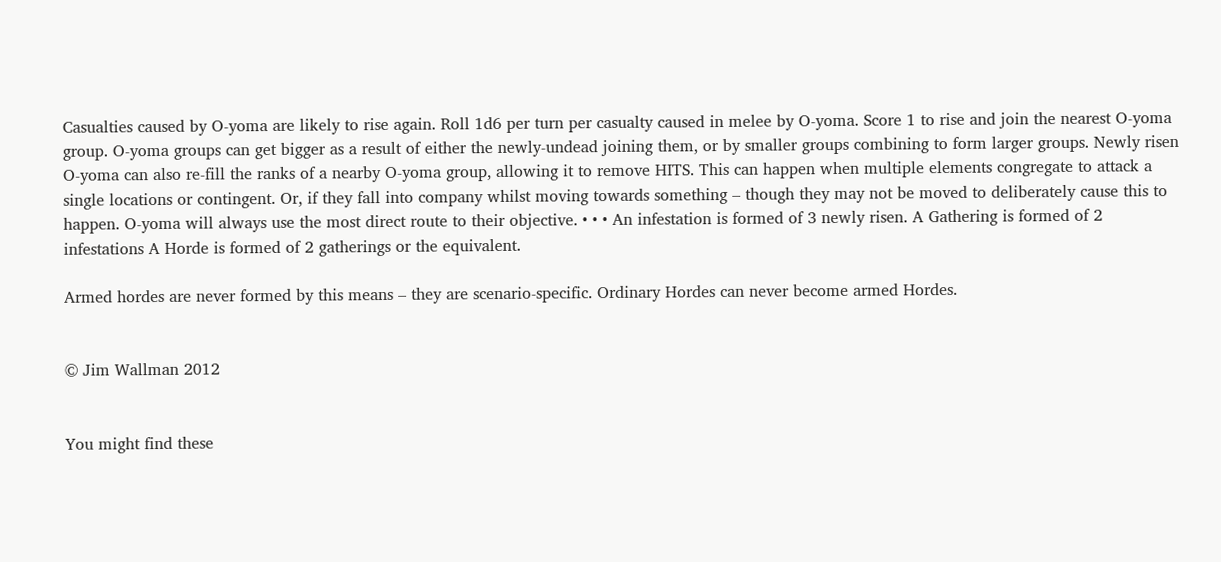Casualties caused by O-yoma are likely to rise again. Roll 1d6 per turn per casualty caused in melee by O-yoma. Score 1 to rise and join the nearest O-yoma group. O-yoma groups can get bigger as a result of either the newly-undead joining them, or by smaller groups combining to form larger groups. Newly risen O-yoma can also re-fill the ranks of a nearby O-yoma group, allowing it to remove HITS. This can happen when multiple elements congregate to attack a single locations or contingent. Or, if they fall into company whilst moving towards something – though they may not be moved to deliberately cause this to happen. O-yoma will always use the most direct route to their objective. • • • An infestation is formed of 3 newly risen. A Gathering is formed of 2 infestations A Horde is formed of 2 gatherings or the equivalent.

Armed hordes are never formed by this means – they are scenario-specific. Ordinary Hordes can never become armed Hordes.


© Jim Wallman 2012


You might find these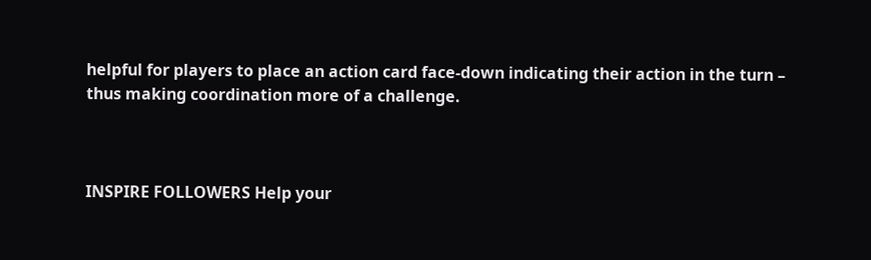helpful for players to place an action card face-down indicating their action in the turn – thus making coordination more of a challenge.



INSPIRE FOLLOWERS Help your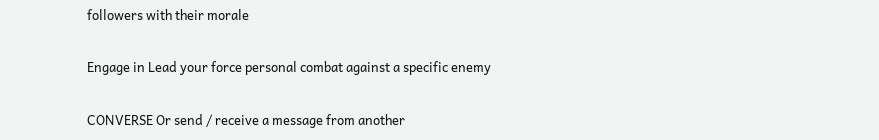followers with their morale

Engage in Lead your force personal combat against a specific enemy

CONVERSE Or send / receive a message from another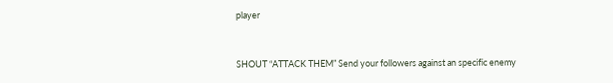player


SHOUT “ATTACK THEM” Send your followers against an specific enemy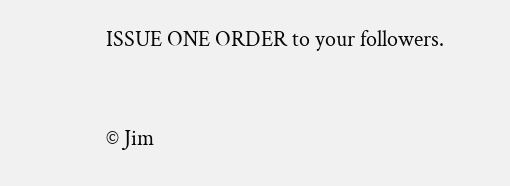ISSUE ONE ORDER to your followers.


© Jim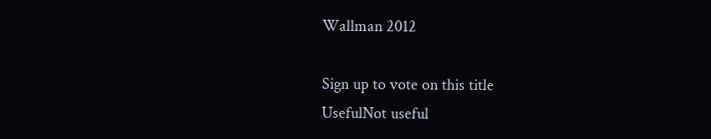Wallman 2012

Sign up to vote on this title
UsefulNot useful